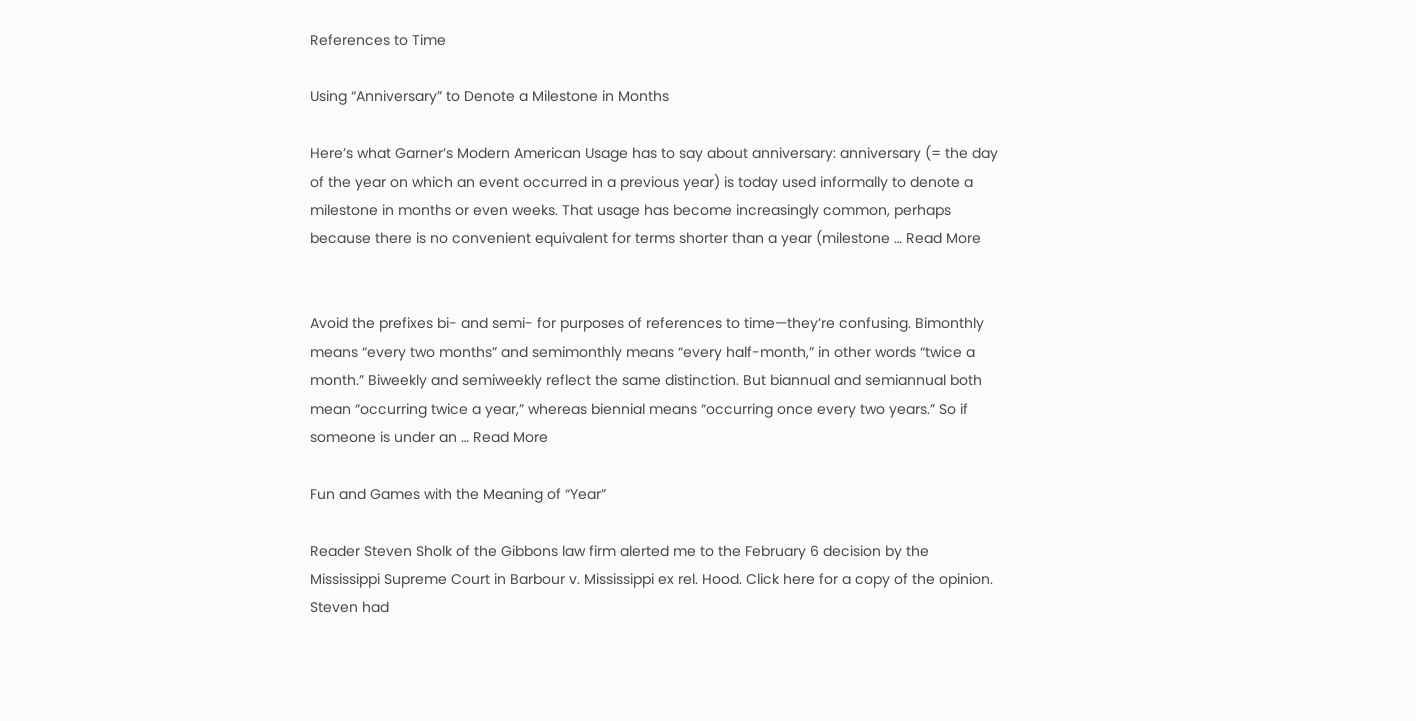References to Time

Using “Anniversary” to Denote a Milestone in Months

Here’s what Garner’s Modern American Usage has to say about anniversary: anniversary (= the day of the year on which an event occurred in a previous year) is today used informally to denote a milestone in months or even weeks. That usage has become increasingly common, perhaps because there is no convenient equivalent for terms shorter than a year (milestone … Read More


Avoid the prefixes bi- and semi- for purposes of references to time—they’re confusing. Bimonthly means “every two months” and semimonthly means “every half-month,” in other words “twice a month.” Biweekly and semiweekly reflect the same distinction. But biannual and semiannual both mean “occurring twice a year,” whereas biennial means “occurring once every two years.” So if someone is under an … Read More

Fun and Games with the Meaning of “Year”

Reader Steven Sholk of the Gibbons law firm alerted me to the February 6 decision by the Mississippi Supreme Court in Barbour v. Mississippi ex rel. Hood. Click here for a copy of the opinion. Steven had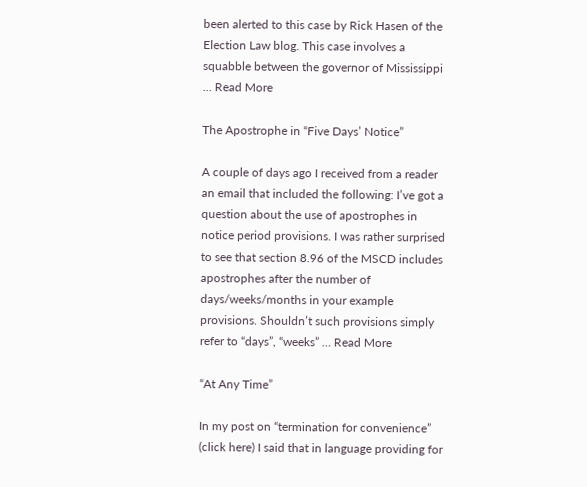been alerted to this case by Rick Hasen of the Election Law blog. This case involves a squabble between the governor of Mississippi … Read More

The Apostrophe in “Five Days’ Notice”

A couple of days ago I received from a reader an email that included the following: I’ve got a question about the use of apostrophes in notice period provisions. I was rather surprised to see that section 8.96 of the MSCD includes apostrophes after the number of days/weeks/months in your example provisions. Shouldn’t such provisions simply refer to “days”, “weeks” … Read More

“At Any Time”

In my post on “termination for convenience” (click here) I said that in language providing for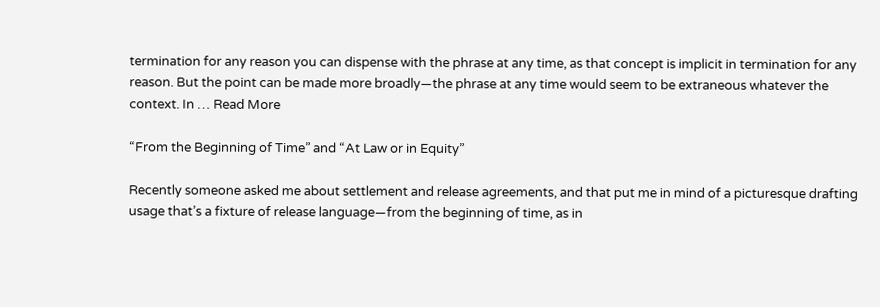termination for any reason you can dispense with the phrase at any time, as that concept is implicit in termination for any reason. But the point can be made more broadly—the phrase at any time would seem to be extraneous whatever the context. In … Read More

“From the Beginning of Time” and “At Law or in Equity”

Recently someone asked me about settlement and release agreements, and that put me in mind of a picturesque drafting usage that’s a fixture of release language—from the beginning of time, as in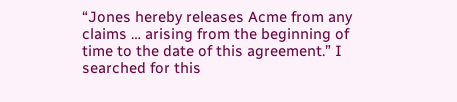“Jones hereby releases Acme from any claims … arising from the beginning of time to the date of this agreement.” I searched for this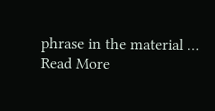phrase in the material … Read More